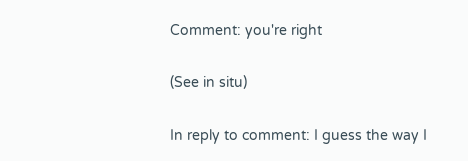Comment: you're right

(See in situ)

In reply to comment: I guess the way I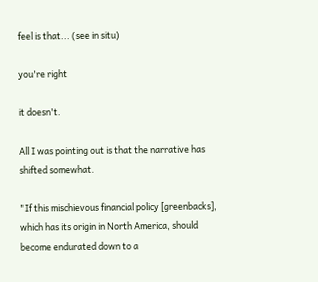feel is that... (see in situ)

you're right

it doesn't.

All I was pointing out is that the narrative has shifted somewhat.

"If this mischievous financial policy [greenbacks], which has its origin in North America, should become endurated down to a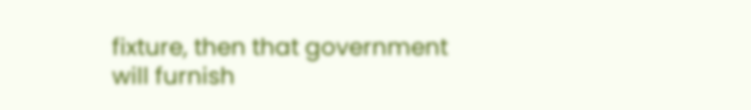fixture, then that government will furnish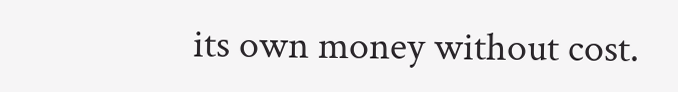its own money without cost.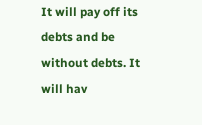It will pay off its debts and be without debts. It will hav